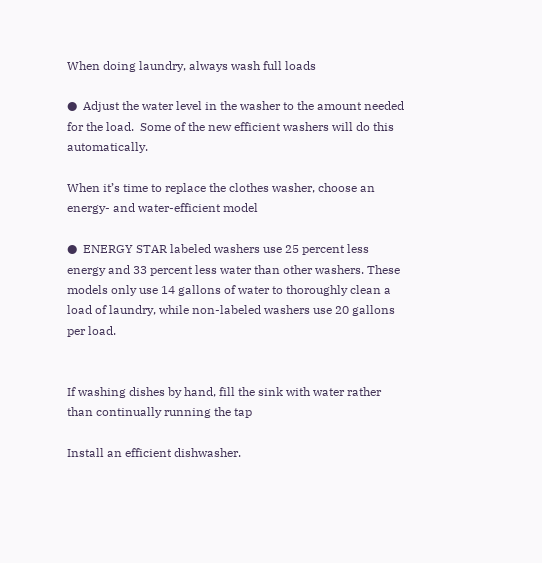When doing laundry, always wash full loads

●  Adjust the water level in the washer to the amount needed for the load.  Some of the new efficient washers will do this automatically.

When it’s time to replace the clothes washer, choose an energy- and water-efficient model

●  ENERGY STAR labeled washers use 25 percent less energy and 33 percent less water than other washers. These models only use 14 gallons of water to thoroughly clean a load of laundry, while non-labeled washers use 20 gallons per load.


If washing dishes by hand, fill the sink with water rather than continually running the tap

Install an efficient dishwasher.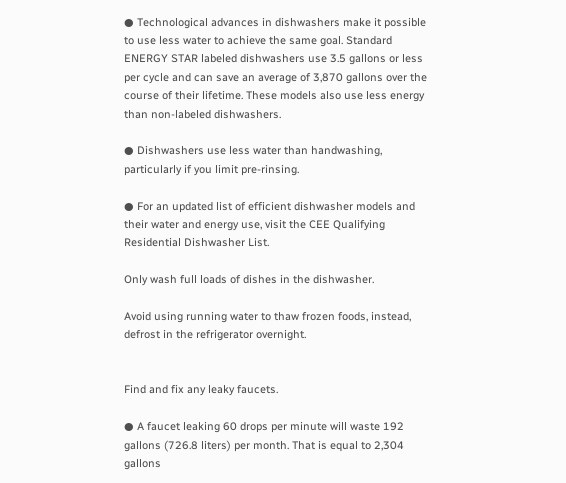● Technological advances in dishwashers make it possible to use less water to achieve the same goal. Standard ENERGY STAR labeled dishwashers use 3.5 gallons or less per cycle and can save an average of 3,870 gallons over the course of their lifetime. These models also use less energy than non-labeled dishwashers.

● Dishwashers use less water than handwashing, particularly if you limit pre-rinsing.

● For an updated list of efficient dishwasher models and their water and energy use, visit the CEE Qualifying Residential Dishwasher List.

Only wash full loads of dishes in the dishwasher.

Avoid using running water to thaw frozen foods, instead, defrost in the refrigerator overnight.


Find and fix any leaky faucets.

● A faucet leaking 60 drops per minute will waste 192 gallons (726.8 liters) per month. That is equal to 2,304 gallons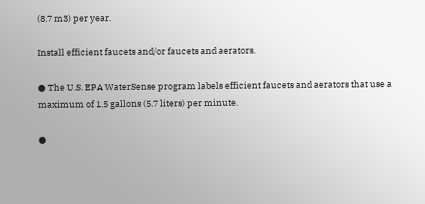(8.7 m3) per year.

Install efficient faucets and/or faucets and aerators.

● The U.S. EPA WaterSense program labels efficient faucets and aerators that use a maximum of 1.5 gallons (5.7 liters) per minute.

●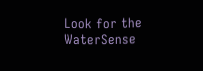Look for the WaterSense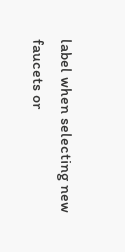label when selecting new faucets or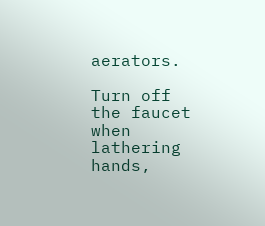aerators.

Turn off the faucet when lathering hands,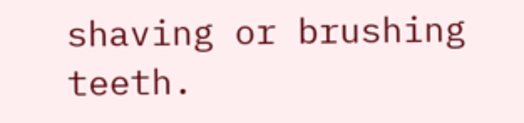shaving or brushing teeth.